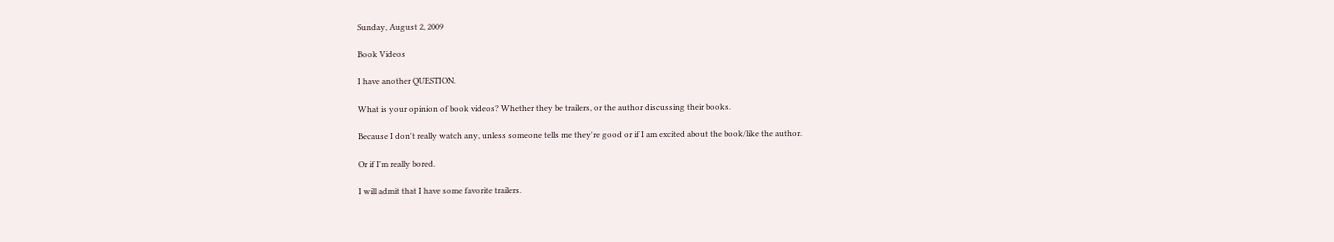Sunday, August 2, 2009

Book Videos

I have another QUESTION.

What is your opinion of book videos? Whether they be trailers, or the author discussing their books.

Because I don't really watch any, unless someone tells me they're good or if I am excited about the book/like the author.

Or if I'm really bored.

I will admit that I have some favorite trailers.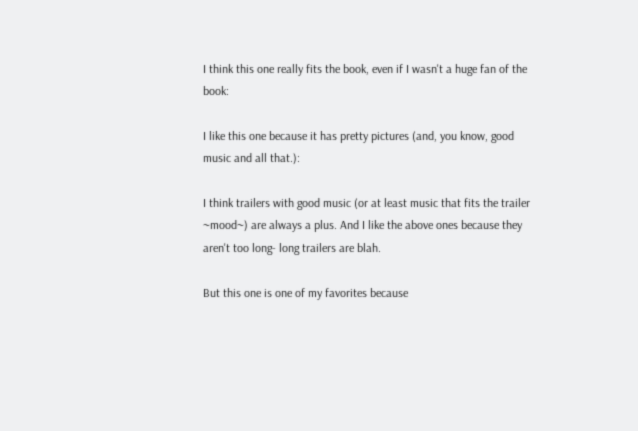I think this one really fits the book, even if I wasn't a huge fan of the book:

I like this one because it has pretty pictures (and, you know, good music and all that.):

I think trailers with good music (or at least music that fits the trailer ~mood~) are always a plus. And I like the above ones because they aren't too long- long trailers are blah.

But this one is one of my favorites because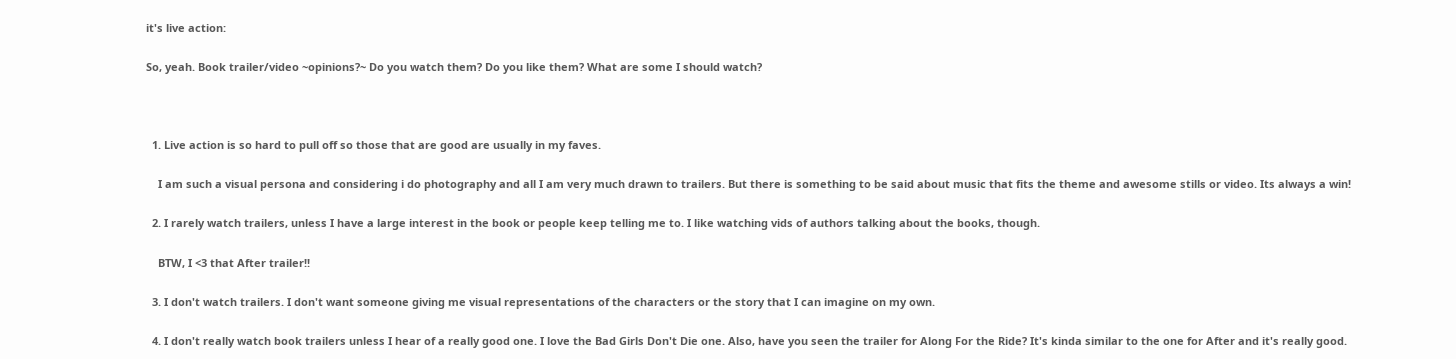it's live action:

So, yeah. Book trailer/video ~opinions?~ Do you watch them? Do you like them? What are some I should watch?



  1. Live action is so hard to pull off so those that are good are usually in my faves.

    I am such a visual persona and considering i do photography and all I am very much drawn to trailers. But there is something to be said about music that fits the theme and awesome stills or video. Its always a win!

  2. I rarely watch trailers, unless I have a large interest in the book or people keep telling me to. I like watching vids of authors talking about the books, though.

    BTW, I <3 that After trailer!!

  3. I don't watch trailers. I don't want someone giving me visual representations of the characters or the story that I can imagine on my own.

  4. I don't really watch book trailers unless I hear of a really good one. I love the Bad Girls Don't Die one. Also, have you seen the trailer for Along For the Ride? It's kinda similar to the one for After and it's really good.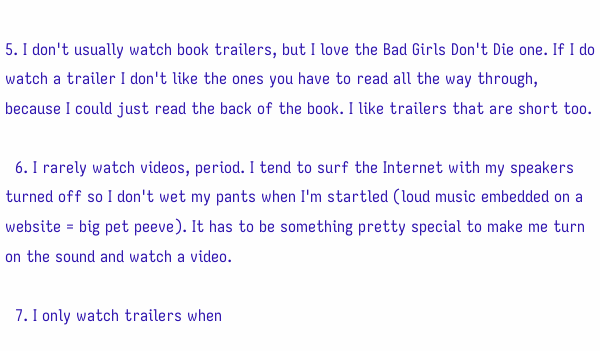5. I don't usually watch book trailers, but I love the Bad Girls Don't Die one. If I do watch a trailer I don't like the ones you have to read all the way through, because I could just read the back of the book. I like trailers that are short too.

  6. I rarely watch videos, period. I tend to surf the Internet with my speakers turned off so I don't wet my pants when I'm startled (loud music embedded on a website = big pet peeve). It has to be something pretty special to make me turn on the sound and watch a video.

  7. I only watch trailers when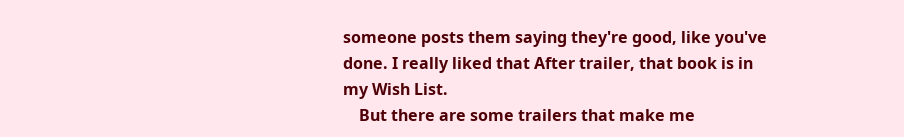someone posts them saying they're good, like you've done. I really liked that After trailer, that book is in my Wish List.
    But there are some trailers that make me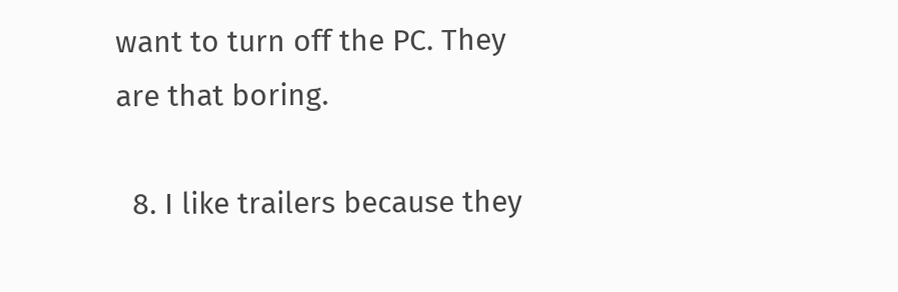want to turn off the PC. They are that boring.

  8. I like trailers because they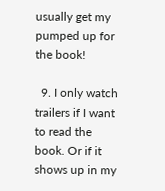usually get my pumped up for the book!

  9. I only watch trailers if I want to read the book. Or if it shows up in my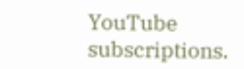YouTube subscriptions.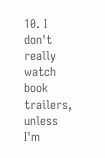10. I don't really watch book trailers, unless I'm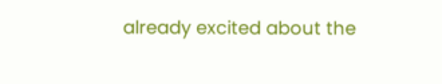already excited about the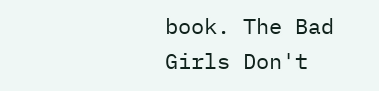book. The Bad Girls Don't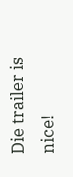Die trailer is nice!